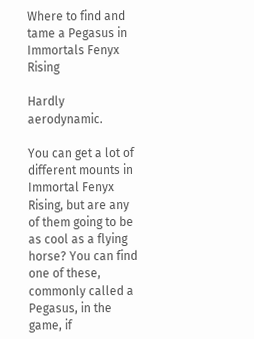Where to find and tame a Pegasus in Immortals Fenyx Rising

Hardly aerodynamic.

You can get a lot of different mounts in Immortal Fenyx Rising, but are any of them going to be as cool as a flying horse? You can find one of these, commonly called a Pegasus, in the game, if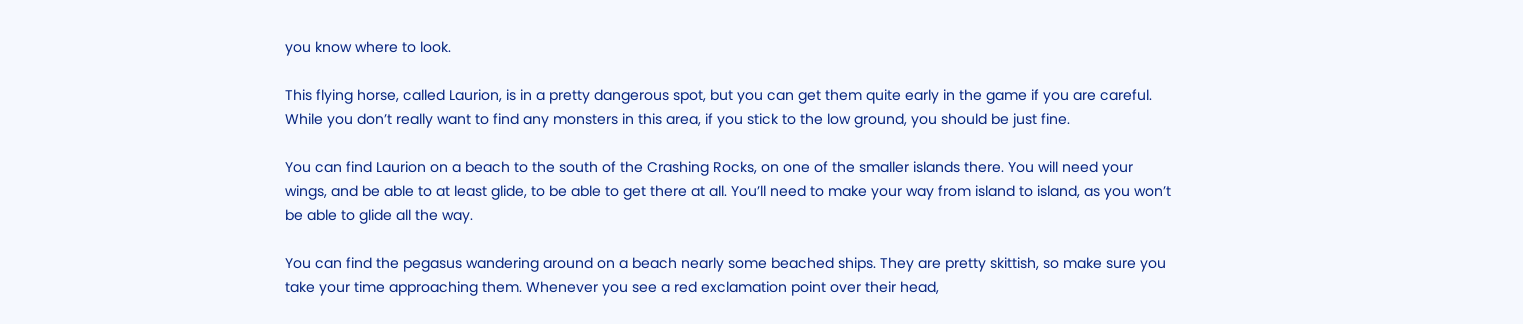you know where to look.

This flying horse, called Laurion, is in a pretty dangerous spot, but you can get them quite early in the game if you are careful. While you don’t really want to find any monsters in this area, if you stick to the low ground, you should be just fine.

You can find Laurion on a beach to the south of the Crashing Rocks, on one of the smaller islands there. You will need your wings, and be able to at least glide, to be able to get there at all. You’ll need to make your way from island to island, as you won’t be able to glide all the way.

You can find the pegasus wandering around on a beach nearly some beached ships. They are pretty skittish, so make sure you take your time approaching them. Whenever you see a red exclamation point over their head,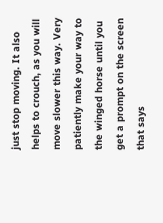just stop moving. It also helps to crouch, as you will move slower this way. Very patiently make your way to the winged horse until you get a prompt on the screen that says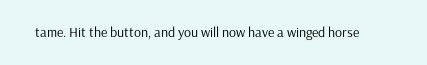tame. Hit the button, and you will now have a winged horse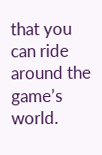that you can ride around the game’s world.